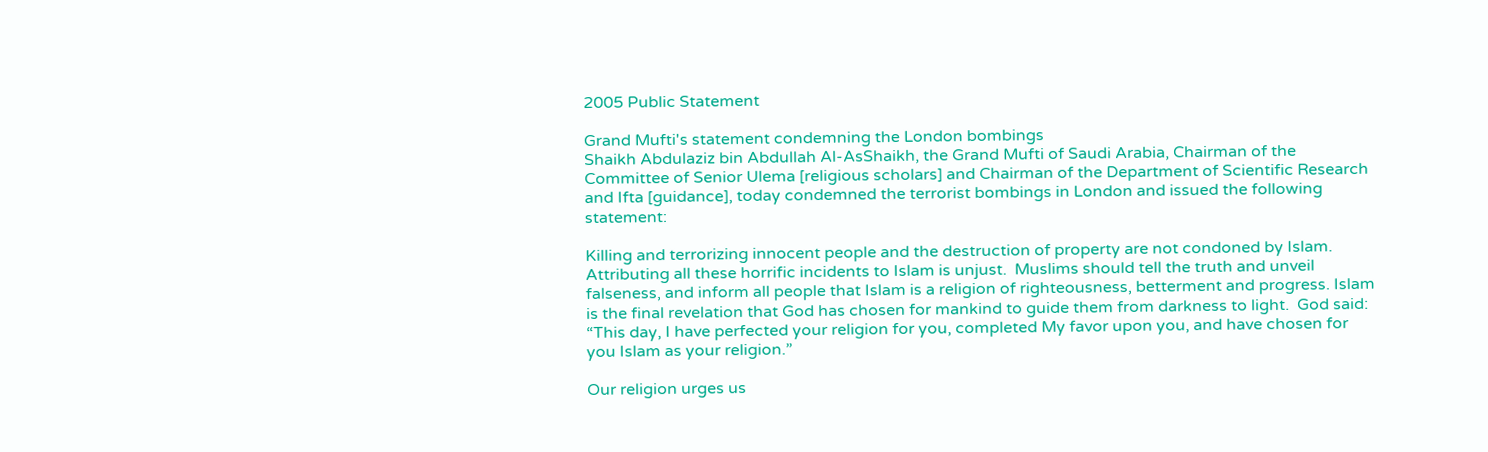2005 Public Statement

Grand Mufti's statement condemning the London bombings
Shaikh Abdulaziz bin Abdullah Al-AsShaikh, the Grand Mufti of Saudi Arabia, Chairman of the Committee of Senior Ulema [religious scholars] and Chairman of the Department of Scientific Research and Ifta [guidance], today condemned the terrorist bombings in London and issued the following statement:

Killing and terrorizing innocent people and the destruction of property are not condoned by Islam.  Attributing all these horrific incidents to Islam is unjust.  Muslims should tell the truth and unveil falseness, and inform all people that Islam is a religion of righteousness, betterment and progress. Islam is the final revelation that God has chosen for mankind to guide them from darkness to light.  God said: “This day, I have perfected your religion for you, completed My favor upon you, and have chosen for you Islam as your religion.”

Our religion urges us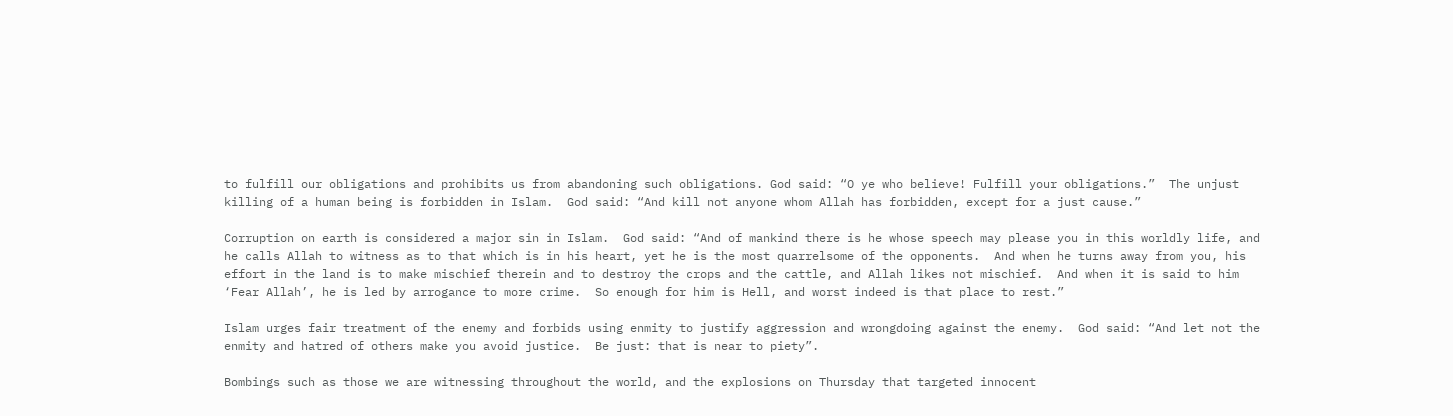to fulfill our obligations and prohibits us from abandoning such obligations. God said: “O ye who believe! Fulfill your obligations.”  The unjust killing of a human being is forbidden in Islam.  God said: “And kill not anyone whom Allah has forbidden, except for a just cause.”

Corruption on earth is considered a major sin in Islam.  God said: “And of mankind there is he whose speech may please you in this worldly life, and he calls Allah to witness as to that which is in his heart, yet he is the most quarrelsome of the opponents.  And when he turns away from you, his effort in the land is to make mischief therein and to destroy the crops and the cattle, and Allah likes not mischief.  And when it is said to him ‘Fear Allah’, he is led by arrogance to more crime.  So enough for him is Hell, and worst indeed is that place to rest.”

Islam urges fair treatment of the enemy and forbids using enmity to justify aggression and wrongdoing against the enemy.  God said: “And let not the enmity and hatred of others make you avoid justice.  Be just: that is near to piety”.

Bombings such as those we are witnessing throughout the world, and the explosions on Thursday that targeted innocent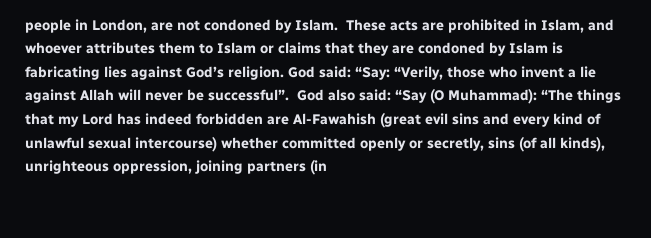people in London, are not condoned by Islam.  These acts are prohibited in Islam, and whoever attributes them to Islam or claims that they are condoned by Islam is fabricating lies against God’s religion. God said: “Say: “Verily, those who invent a lie against Allah will never be successful”.  God also said: “Say (O Muhammad): “The things that my Lord has indeed forbidden are Al-Fawahish (great evil sins and every kind of unlawful sexual intercourse) whether committed openly or secretly, sins (of all kinds), unrighteous oppression, joining partners (in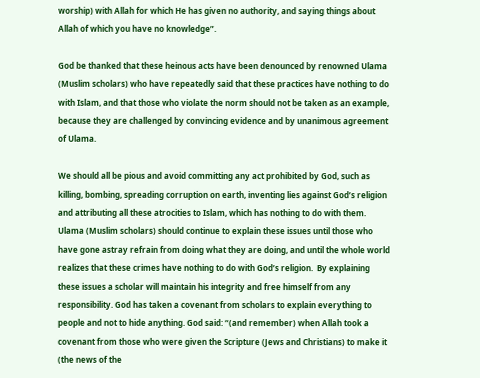worship) with Allah for which He has given no authority, and saying things about Allah of which you have no knowledge”.

God be thanked that these heinous acts have been denounced by renowned Ulama (Muslim scholars) who have repeatedly said that these practices have nothing to do with Islam, and that those who violate the norm should not be taken as an example, because they are challenged by convincing evidence and by unanimous agreement of Ulama.

We should all be pious and avoid committing any act prohibited by God, such as killing, bombing, spreading corruption on earth, inventing lies against God’s religion and attributing all these atrocities to Islam, which has nothing to do with them.  Ulama (Muslim scholars) should continue to explain these issues until those who have gone astray refrain from doing what they are doing, and until the whole world realizes that these crimes have nothing to do with God’s religion.  By explaining these issues a scholar will maintain his integrity and free himself from any responsibility. God has taken a covenant from scholars to explain everything to people and not to hide anything. God said: “(and remember) when Allah took a covenant from those who were given the Scripture (Jews and Christians) to make it (the news of the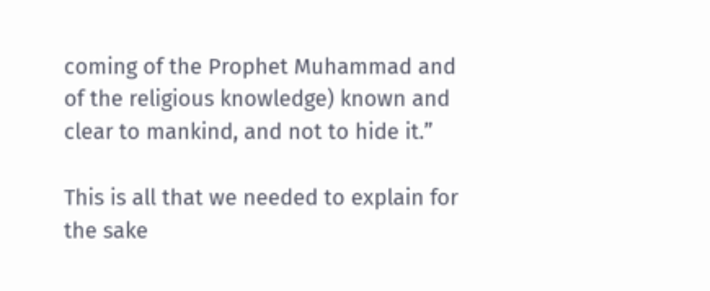coming of the Prophet Muhammad and of the religious knowledge) known and clear to mankind, and not to hide it.”

This is all that we needed to explain for the sake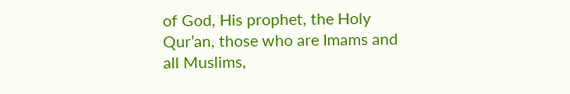of God, His prophet, the Holy Qur’an, those who are Imams and all Muslims,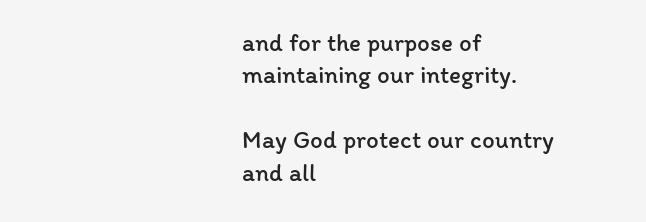and for the purpose of maintaining our integrity.

May God protect our country and all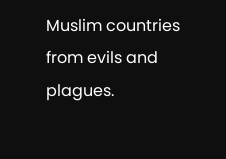Muslim countries from evils and plagues.